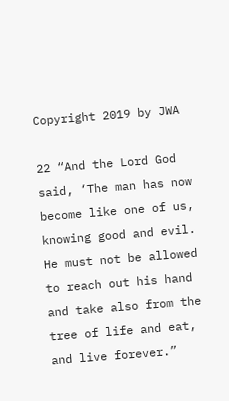Copyright 2019 by JWA

22 “And the Lord God said, ‘The man has now become like one of us, knowing good and evil. He must not be allowed to reach out his hand and take also from the tree of life and eat, and live forever.”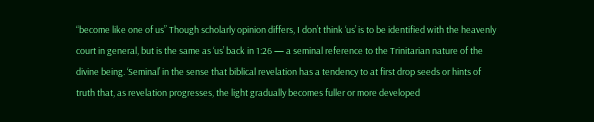“become like one of us” Though scholarly opinion differs, I don’t think ‘us’ is to be identified with the heavenly court in general, but is the same as ‘us’ back in 1:26 — a seminal reference to the Trinitarian nature of the divine being. ‘Seminal’ in the sense that biblical revelation has a tendency to at first drop seeds or hints of truth that, as revelation progresses, the light gradually becomes fuller or more developed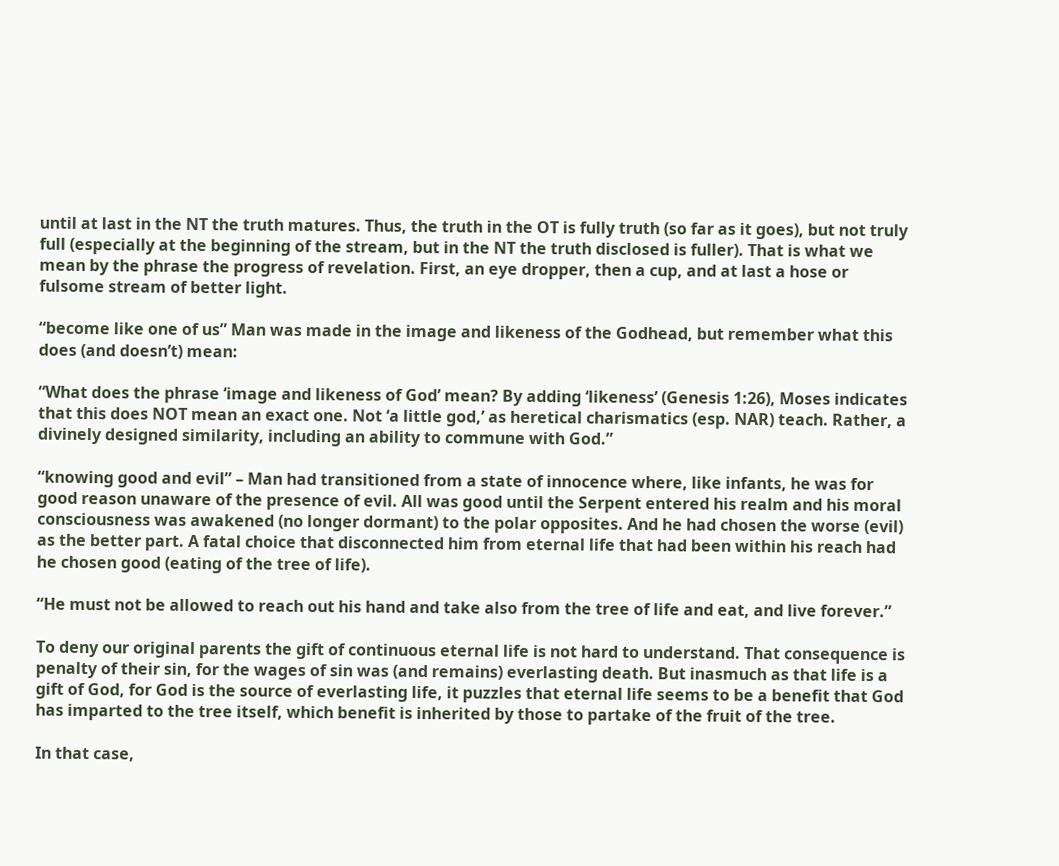until at last in the NT the truth matures. Thus, the truth in the OT is fully truth (so far as it goes), but not truly full (especially at the beginning of the stream, but in the NT the truth disclosed is fuller). That is what we mean by the phrase the progress of revelation. First, an eye dropper, then a cup, and at last a hose or fulsome stream of better light.

“become like one of us” Man was made in the image and likeness of the Godhead, but remember what this does (and doesn’t) mean:

“What does the phrase ‘image and likeness of God’ mean? By adding ‘likeness’ (Genesis 1:26), Moses indicates that this does NOT mean an exact one. Not ‘a little god,’ as heretical charismatics (esp. NAR) teach. Rather, a divinely designed similarity, including an ability to commune with God.”

“knowing good and evil” – Man had transitioned from a state of innocence where, like infants, he was for good reason unaware of the presence of evil. All was good until the Serpent entered his realm and his moral consciousness was awakened (no longer dormant) to the polar opposites. And he had chosen the worse (evil) as the better part. A fatal choice that disconnected him from eternal life that had been within his reach had he chosen good (eating of the tree of life).

“He must not be allowed to reach out his hand and take also from the tree of life and eat, and live forever.”

To deny our original parents the gift of continuous eternal life is not hard to understand. That consequence is penalty of their sin, for the wages of sin was (and remains) everlasting death. But inasmuch as that life is a gift of God, for God is the source of everlasting life, it puzzles that eternal life seems to be a benefit that God has imparted to the tree itself, which benefit is inherited by those to partake of the fruit of the tree.

In that case,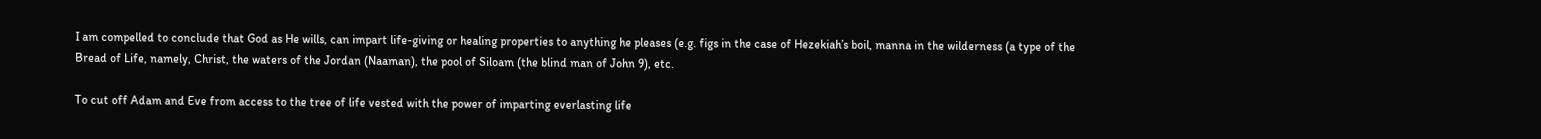I am compelled to conclude that God as He wills, can impart life-giving or healing properties to anything he pleases (e.g. figs in the case of Hezekiah’s boil, manna in the wilderness (a type of the Bread of Life, namely, Christ, the waters of the Jordan (Naaman), the pool of Siloam (the blind man of John 9), etc.

To cut off Adam and Eve from access to the tree of life vested with the power of imparting everlasting life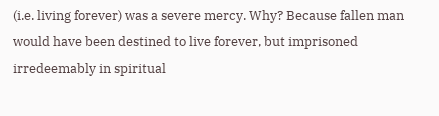(i.e. living forever) was a severe mercy. Why? Because fallen man would have been destined to live forever, but imprisoned irredeemably in spiritual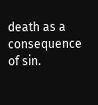death as a consequence of sin.